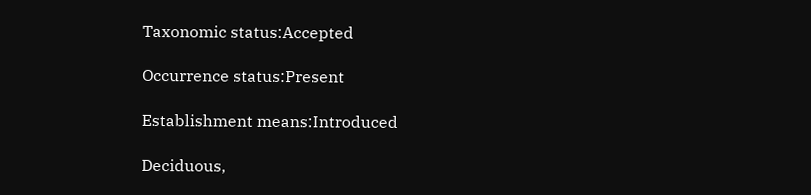Taxonomic status:Accepted

Occurrence status:Present

Establishment means:Introduced

Deciduous,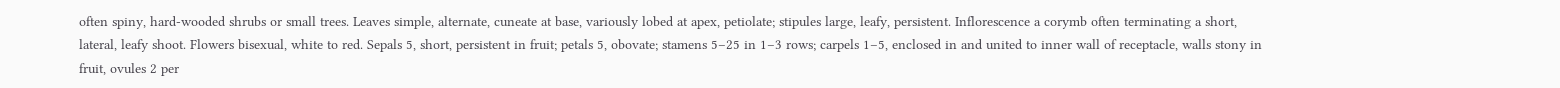often spiny, hard-wooded shrubs or small trees. Leaves simple, alternate, cuneate at base, variously lobed at apex, petiolate; stipules large, leafy, persistent. Inflorescence a corymb often terminating a short, lateral, leafy shoot. Flowers bisexual, white to red. Sepals 5, short, persistent in fruit; petals 5, obovate; stamens 5–25 in 1–3 rows; carpels 1–5, enclosed in and united to inner wall of receptacle, walls stony in fruit, ovules 2 per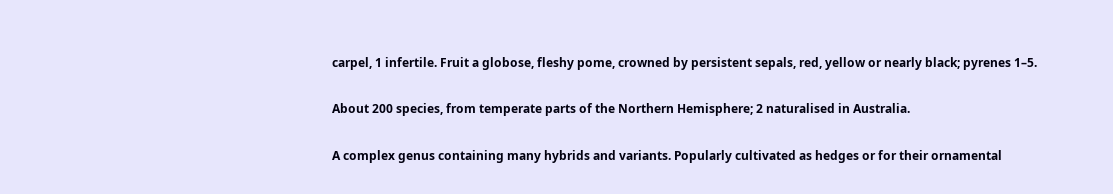carpel, 1 infertile. Fruit a globose, fleshy pome, crowned by persistent sepals, red, yellow or nearly black; pyrenes 1–5.

About 200 species, from temperate parts of the Northern Hemisphere; 2 naturalised in Australia.

A complex genus containing many hybrids and variants. Popularly cultivated as hedges or for their ornamental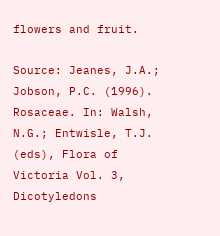flowers and fruit.

Source: Jeanes, J.A.; Jobson, P.C. (1996). Rosaceae. In: Walsh, N.G.; Entwisle, T.J. (eds), Flora of Victoria Vol. 3, Dicotyledons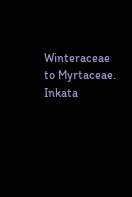Winteraceae to Myrtaceae. Inkata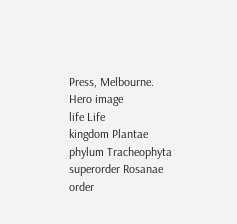Press, Melbourne.
Hero image
life Life
kingdom Plantae
phylum Tracheophyta
superorder Rosanae
order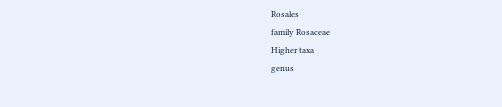Rosales
family Rosaceae
Higher taxa
genus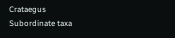Crataegus
Subordinate taxa